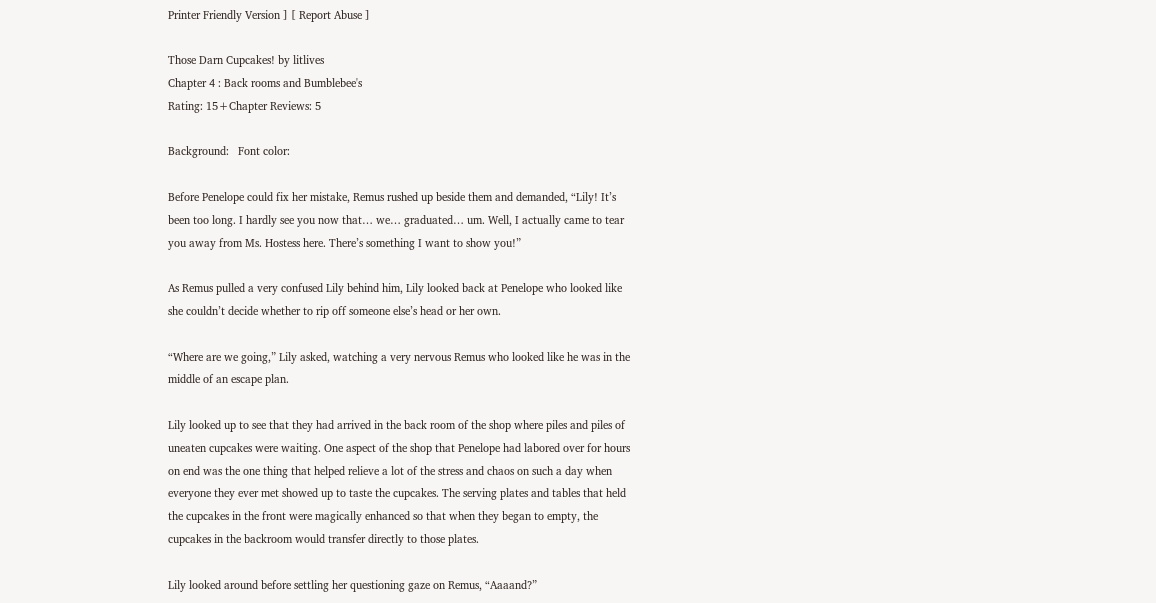Printer Friendly Version ] [ Report Abuse ]

Those Darn Cupcakes! by litlives
Chapter 4 : Back rooms and Bumblebee's
Rating: 15+Chapter Reviews: 5

Background:   Font color:

Before Penelope could fix her mistake, Remus rushed up beside them and demanded, “Lily! It’s been too long. I hardly see you now that… we… graduated… um. Well, I actually came to tear you away from Ms. Hostess here. There’s something I want to show you!”

As Remus pulled a very confused Lily behind him, Lily looked back at Penelope who looked like she couldn’t decide whether to rip off someone else’s head or her own.

“Where are we going,” Lily asked, watching a very nervous Remus who looked like he was in the middle of an escape plan.

Lily looked up to see that they had arrived in the back room of the shop where piles and piles of uneaten cupcakes were waiting. One aspect of the shop that Penelope had labored over for hours on end was the one thing that helped relieve a lot of the stress and chaos on such a day when everyone they ever met showed up to taste the cupcakes. The serving plates and tables that held the cupcakes in the front were magically enhanced so that when they began to empty, the cupcakes in the backroom would transfer directly to those plates.

Lily looked around before settling her questioning gaze on Remus, “Aaaand?”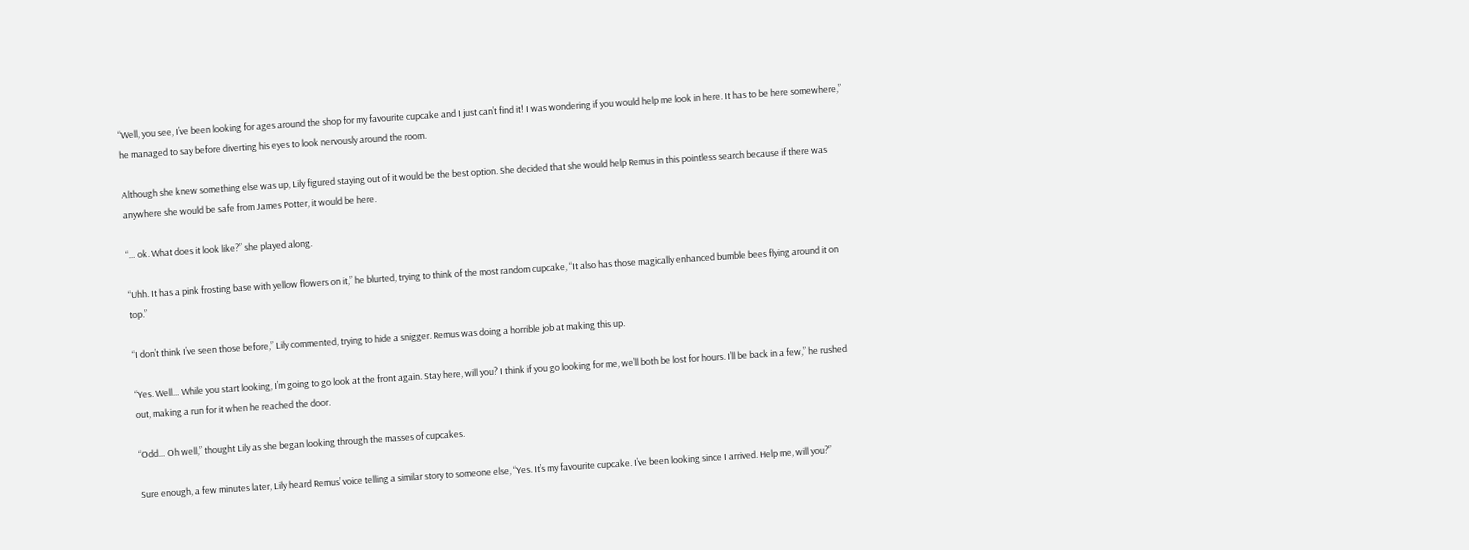“Well, you see, I’ve been looking for ages around the shop for my favourite cupcake and I just can’t find it! I was wondering if you would help me look in here. It has to be here somewhere,” he managed to say before diverting his eyes to look nervously around the room.

Although she knew something else was up, Lily figured staying out of it would be the best option. She decided that she would help Remus in this pointless search because if there was anywhere she would be safe from James Potter, it would be here.

“… ok. What does it look like?” she played along.

“Uhh. It has a pink frosting base with yellow flowers on it,” he blurted, trying to think of the most random cupcake, “It also has those magically enhanced bumble bees flying around it on top.”

“I don’t think I’ve seen those before,” Lily commented, trying to hide a snigger. Remus was doing a horrible job at making this up.

“Yes. Well… While you start looking, I’m going to go look at the front again. Stay here, will you? I think if you go looking for me, we’ll both be lost for hours. I’ll be back in a few,” he rushed out, making a run for it when he reached the door.

“Odd… Oh well,” thought Lily as she began looking through the masses of cupcakes.

Sure enough, a few minutes later, Lily heard Remus’ voice telling a similar story to someone else, “Yes. It’s my favourite cupcake. I’ve been looking since I arrived. Help me, will you?”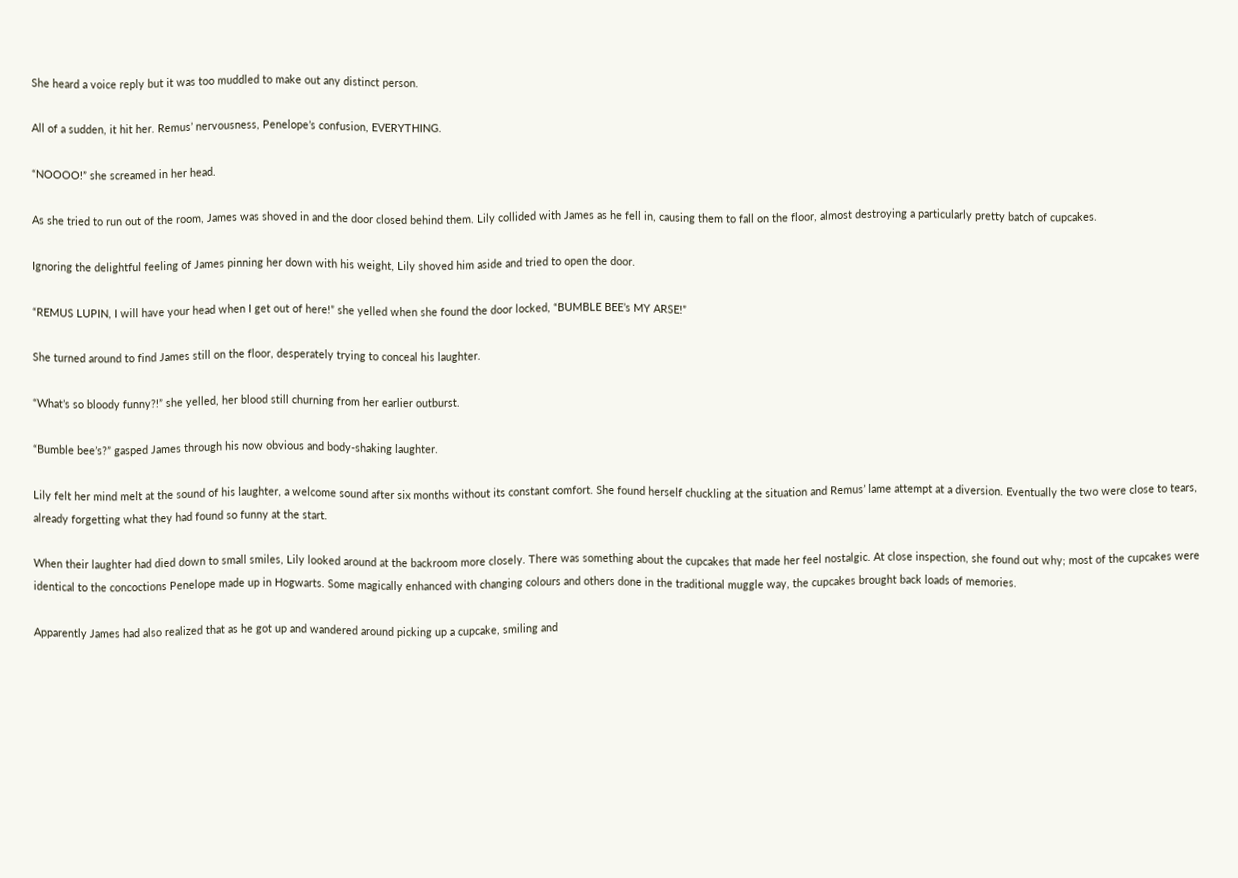She heard a voice reply but it was too muddled to make out any distinct person.

All of a sudden, it hit her. Remus’ nervousness, Penelope’s confusion, EVERYTHING.

“NOOOO!” she screamed in her head.

As she tried to run out of the room, James was shoved in and the door closed behind them. Lily collided with James as he fell in, causing them to fall on the floor, almost destroying a particularly pretty batch of cupcakes.

Ignoring the delightful feeling of James pinning her down with his weight, Lily shoved him aside and tried to open the door.

“REMUS LUPIN, I will have your head when I get out of here!” she yelled when she found the door locked, “BUMBLE BEE’s MY ARSE!”

She turned around to find James still on the floor, desperately trying to conceal his laughter.

“What’s so bloody funny?!” she yelled, her blood still churning from her earlier outburst.

“Bumble bee’s?” gasped James through his now obvious and body-shaking laughter.

Lily felt her mind melt at the sound of his laughter, a welcome sound after six months without its constant comfort. She found herself chuckling at the situation and Remus’ lame attempt at a diversion. Eventually the two were close to tears, already forgetting what they had found so funny at the start.

When their laughter had died down to small smiles, Lily looked around at the backroom more closely. There was something about the cupcakes that made her feel nostalgic. At close inspection, she found out why; most of the cupcakes were identical to the concoctions Penelope made up in Hogwarts. Some magically enhanced with changing colours and others done in the traditional muggle way, the cupcakes brought back loads of memories.

Apparently James had also realized that as he got up and wandered around picking up a cupcake, smiling and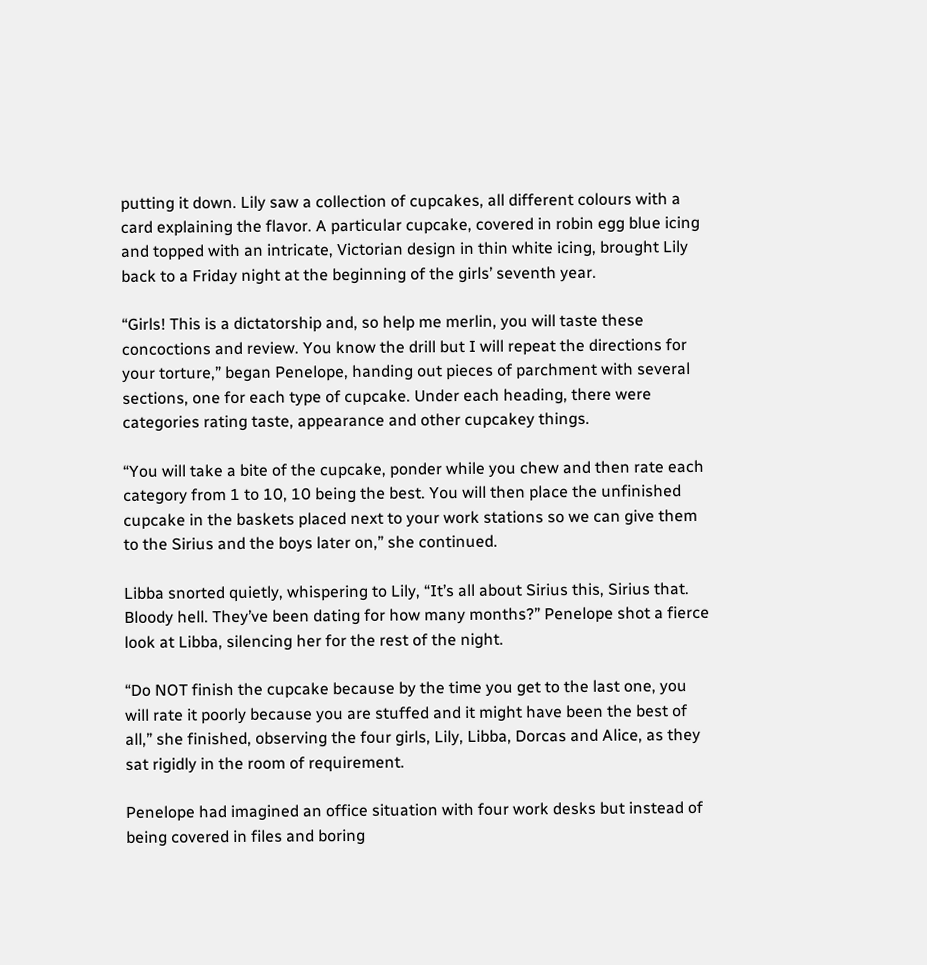putting it down. Lily saw a collection of cupcakes, all different colours with a card explaining the flavor. A particular cupcake, covered in robin egg blue icing and topped with an intricate, Victorian design in thin white icing, brought Lily back to a Friday night at the beginning of the girls’ seventh year.

“Girls! This is a dictatorship and, so help me merlin, you will taste these concoctions and review. You know the drill but I will repeat the directions for your torture,” began Penelope, handing out pieces of parchment with several sections, one for each type of cupcake. Under each heading, there were categories rating taste, appearance and other cupcakey things.

“You will take a bite of the cupcake, ponder while you chew and then rate each category from 1 to 10, 10 being the best. You will then place the unfinished cupcake in the baskets placed next to your work stations so we can give them to the Sirius and the boys later on,” she continued.

Libba snorted quietly, whispering to Lily, “It’s all about Sirius this, Sirius that. Bloody hell. They’ve been dating for how many months?” Penelope shot a fierce look at Libba, silencing her for the rest of the night.

“Do NOT finish the cupcake because by the time you get to the last one, you will rate it poorly because you are stuffed and it might have been the best of all,” she finished, observing the four girls, Lily, Libba, Dorcas and Alice, as they sat rigidly in the room of requirement.

Penelope had imagined an office situation with four work desks but instead of being covered in files and boring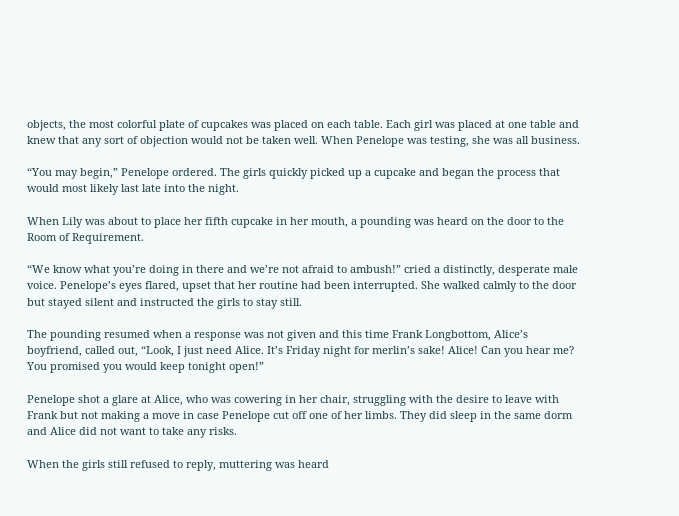objects, the most colorful plate of cupcakes was placed on each table. Each girl was placed at one table and knew that any sort of objection would not be taken well. When Penelope was testing, she was all business.

“You may begin,” Penelope ordered. The girls quickly picked up a cupcake and began the process that would most likely last late into the night.

When Lily was about to place her fifth cupcake in her mouth, a pounding was heard on the door to the Room of Requirement.

“We know what you’re doing in there and we’re not afraid to ambush!” cried a distinctly, desperate male voice. Penelope’s eyes flared, upset that her routine had been interrupted. She walked calmly to the door but stayed silent and instructed the girls to stay still.

The pounding resumed when a response was not given and this time Frank Longbottom, Alice’s boyfriend, called out, “Look, I just need Alice. It’s Friday night for merlin’s sake! Alice! Can you hear me? You promised you would keep tonight open!”

Penelope shot a glare at Alice, who was cowering in her chair, struggling with the desire to leave with Frank but not making a move in case Penelope cut off one of her limbs. They did sleep in the same dorm and Alice did not want to take any risks.

When the girls still refused to reply, muttering was heard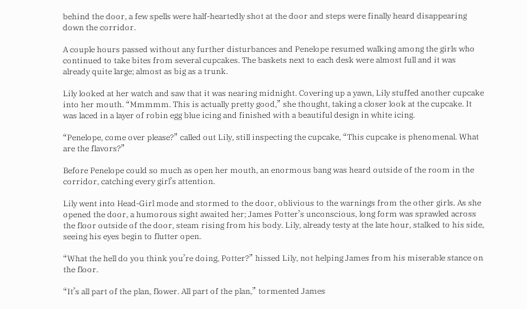behind the door, a few spells were half-heartedly shot at the door and steps were finally heard disappearing down the corridor.

A couple hours passed without any further disturbances and Penelope resumed walking among the girls who continued to take bites from several cupcakes. The baskets next to each desk were almost full and it was already quite large; almost as big as a trunk.

Lily looked at her watch and saw that it was nearing midnight. Covering up a yawn, Lily stuffed another cupcake into her mouth. “Mmmmm. This is actually pretty good,” she thought, taking a closer look at the cupcake. It was laced in a layer of robin egg blue icing and finished with a beautiful design in white icing.

“Penelope, come over please?” called out Lily, still inspecting the cupcake, “This cupcake is phenomenal. What are the flavors?”

Before Penelope could so much as open her mouth, an enormous bang was heard outside of the room in the corridor, catching every girl’s attention.

Lily went into Head-Girl mode and stormed to the door, oblivious to the warnings from the other girls. As she opened the door, a humorous sight awaited her; James Potter’s unconscious, long form was sprawled across the floor outside of the door, steam rising from his body. Lily, already testy at the late hour, stalked to his side, seeing his eyes begin to flutter open.

“What the hell do you think you’re doing, Potter?” hissed Lily, not helping James from his miserable stance on the floor.

“It’s all part of the plan, flower. All part of the plan,” tormented James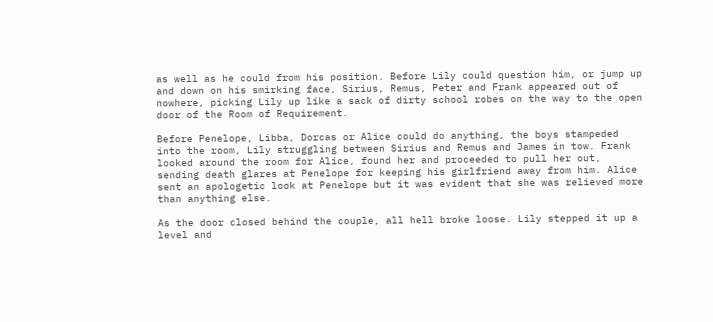as well as he could from his position. Before Lily could question him, or jump up and down on his smirking face, Sirius, Remus, Peter and Frank appeared out of nowhere, picking Lily up like a sack of dirty school robes on the way to the open door of the Room of Requirement.

Before Penelope, Libba, Dorcas or Alice could do anything, the boys stampeded into the room, Lily struggling between Sirius and Remus and James in tow. Frank looked around the room for Alice, found her and proceeded to pull her out, sending death glares at Penelope for keeping his girlfriend away from him. Alice sent an apologetic look at Penelope but it was evident that she was relieved more than anything else.

As the door closed behind the couple, all hell broke loose. Lily stepped it up a level and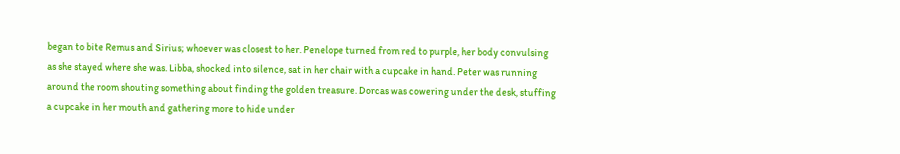began to bite Remus and Sirius; whoever was closest to her. Penelope turned from red to purple, her body convulsing as she stayed where she was. Libba, shocked into silence, sat in her chair with a cupcake in hand. Peter was running around the room shouting something about finding the golden treasure. Dorcas was cowering under the desk, stuffing a cupcake in her mouth and gathering more to hide under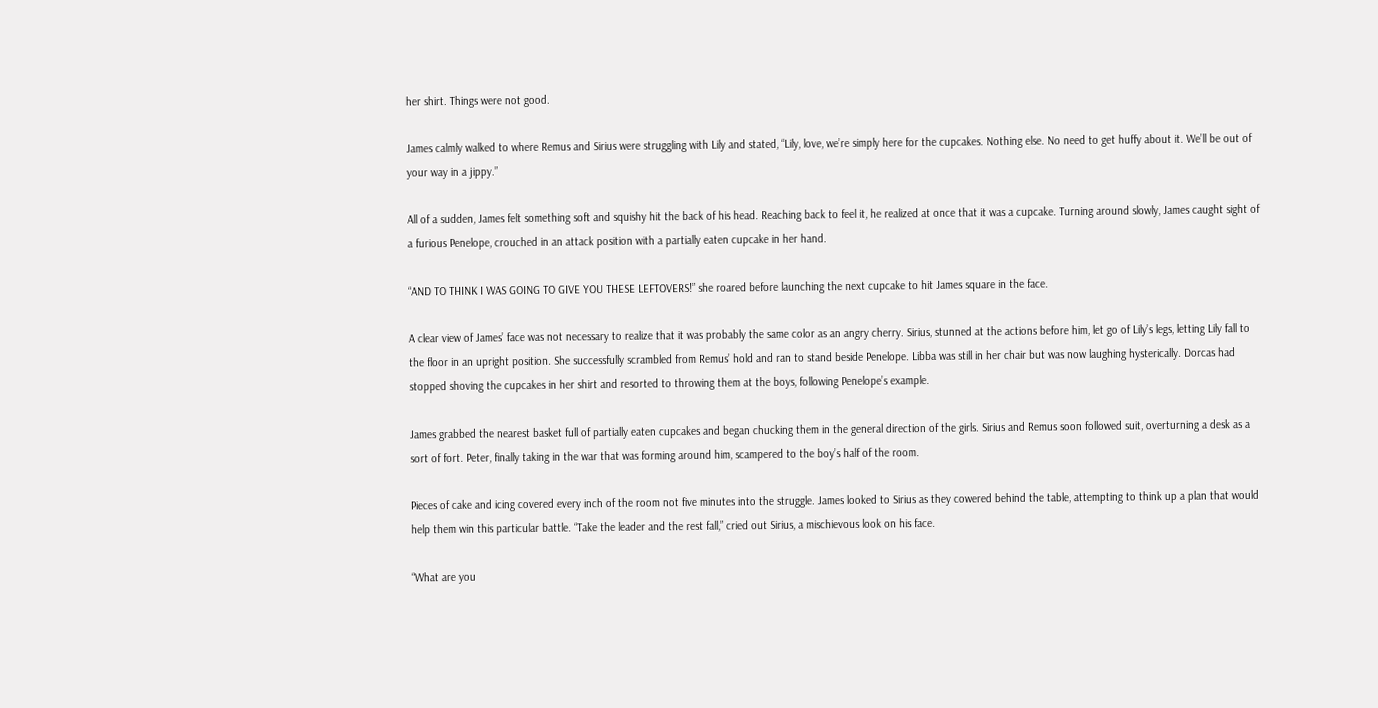her shirt. Things were not good.

James calmly walked to where Remus and Sirius were struggling with Lily and stated, “Lily, love, we’re simply here for the cupcakes. Nothing else. No need to get huffy about it. We’ll be out of your way in a jippy.”

All of a sudden, James felt something soft and squishy hit the back of his head. Reaching back to feel it, he realized at once that it was a cupcake. Turning around slowly, James caught sight of a furious Penelope, crouched in an attack position with a partially eaten cupcake in her hand.

“AND TO THINK I WAS GOING TO GIVE YOU THESE LEFTOVERS!” she roared before launching the next cupcake to hit James square in the face.

A clear view of James’ face was not necessary to realize that it was probably the same color as an angry cherry. Sirius, stunned at the actions before him, let go of Lily’s legs, letting Lily fall to the floor in an upright position. She successfully scrambled from Remus’ hold and ran to stand beside Penelope. Libba was still in her chair but was now laughing hysterically. Dorcas had stopped shoving the cupcakes in her shirt and resorted to throwing them at the boys, following Penelope’s example.

James grabbed the nearest basket full of partially eaten cupcakes and began chucking them in the general direction of the girls. Sirius and Remus soon followed suit, overturning a desk as a sort of fort. Peter, finally taking in the war that was forming around him, scampered to the boy’s half of the room.

Pieces of cake and icing covered every inch of the room not five minutes into the struggle. James looked to Sirius as they cowered behind the table, attempting to think up a plan that would help them win this particular battle. “Take the leader and the rest fall,” cried out Sirius, a mischievous look on his face.

“What are you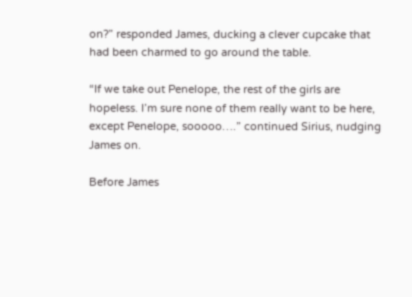on?” responded James, ducking a clever cupcake that had been charmed to go around the table.

“If we take out Penelope, the rest of the girls are hopeless. I’m sure none of them really want to be here, except Penelope, sooooo….” continued Sirius, nudging James on.

Before James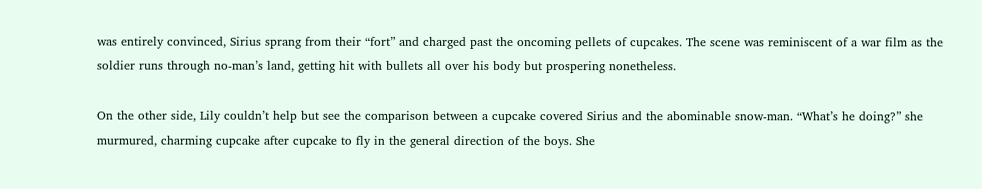was entirely convinced, Sirius sprang from their “fort” and charged past the oncoming pellets of cupcakes. The scene was reminiscent of a war film as the soldier runs through no-man’s land, getting hit with bullets all over his body but prospering nonetheless.

On the other side, Lily couldn’t help but see the comparison between a cupcake covered Sirius and the abominable snow-man. “What’s he doing?” she murmured, charming cupcake after cupcake to fly in the general direction of the boys. She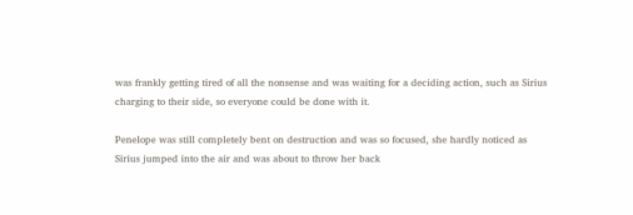was frankly getting tired of all the nonsense and was waiting for a deciding action, such as Sirius charging to their side, so everyone could be done with it.

Penelope was still completely bent on destruction and was so focused, she hardly noticed as Sirius jumped into the air and was about to throw her back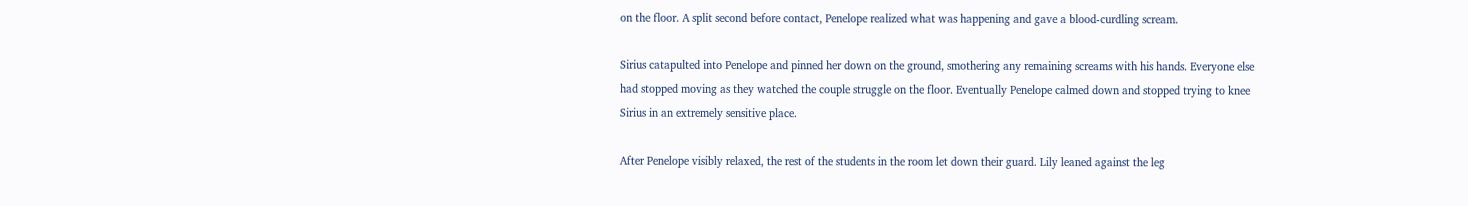on the floor. A split second before contact, Penelope realized what was happening and gave a blood-curdling scream.

Sirius catapulted into Penelope and pinned her down on the ground, smothering any remaining screams with his hands. Everyone else had stopped moving as they watched the couple struggle on the floor. Eventually Penelope calmed down and stopped trying to knee Sirius in an extremely sensitive place.

After Penelope visibly relaxed, the rest of the students in the room let down their guard. Lily leaned against the leg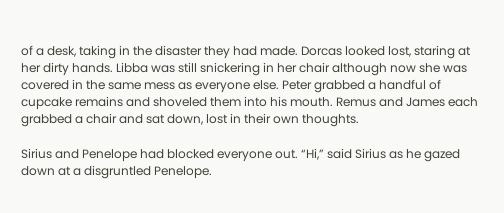of a desk, taking in the disaster they had made. Dorcas looked lost, staring at her dirty hands. Libba was still snickering in her chair although now she was covered in the same mess as everyone else. Peter grabbed a handful of cupcake remains and shoveled them into his mouth. Remus and James each grabbed a chair and sat down, lost in their own thoughts.

Sirius and Penelope had blocked everyone out. “Hi,” said Sirius as he gazed down at a disgruntled Penelope.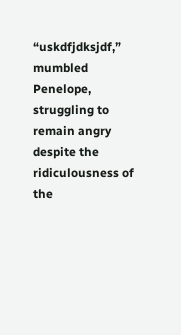“uskdfjdksjdf,” mumbled Penelope, struggling to remain angry despite the ridiculousness of the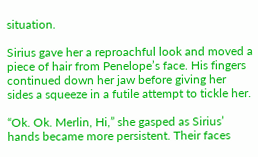situation.

Sirius gave her a reproachful look and moved a piece of hair from Penelope’s face. His fingers continued down her jaw before giving her sides a squeeze in a futile attempt to tickle her.

“Ok. Ok. Merlin, Hi,” she gasped as Sirius’ hands became more persistent. Their faces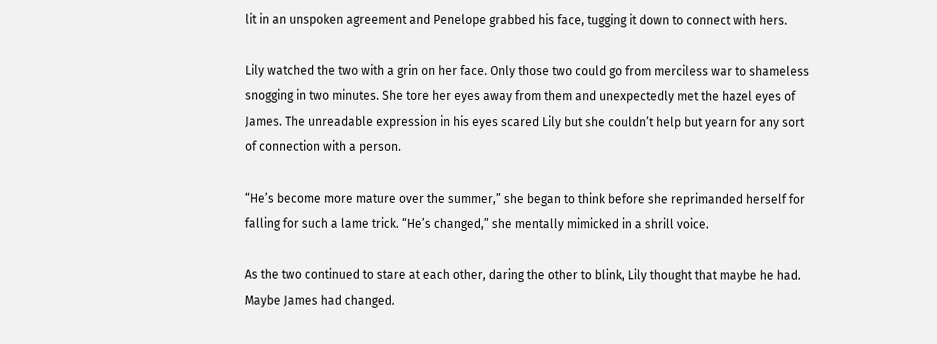lit in an unspoken agreement and Penelope grabbed his face, tugging it down to connect with hers.

Lily watched the two with a grin on her face. Only those two could go from merciless war to shameless snogging in two minutes. She tore her eyes away from them and unexpectedly met the hazel eyes of James. The unreadable expression in his eyes scared Lily but she couldn’t help but yearn for any sort of connection with a person.

“He’s become more mature over the summer,” she began to think before she reprimanded herself for falling for such a lame trick. “He’s changed,” she mentally mimicked in a shrill voice.

As the two continued to stare at each other, daring the other to blink, Lily thought that maybe he had. Maybe James had changed.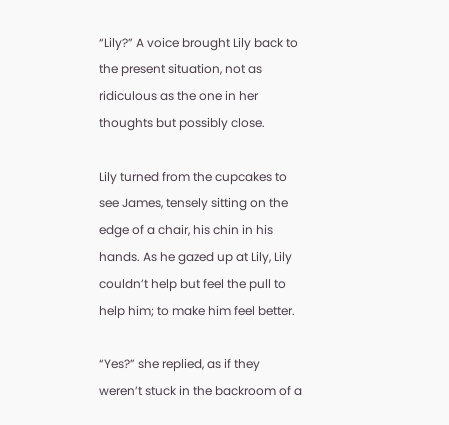“Lily?” A voice brought Lily back to the present situation, not as ridiculous as the one in her thoughts but possibly close.

Lily turned from the cupcakes to see James, tensely sitting on the edge of a chair, his chin in his hands. As he gazed up at Lily, Lily couldn’t help but feel the pull to help him; to make him feel better.

“Yes?” she replied, as if they weren’t stuck in the backroom of a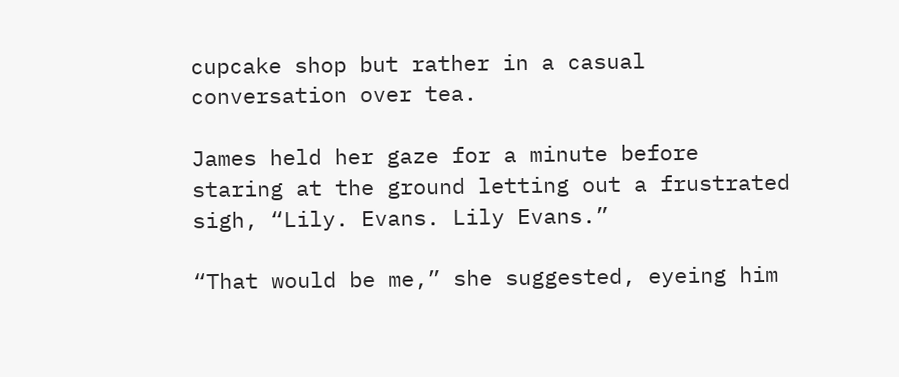cupcake shop but rather in a casual conversation over tea.

James held her gaze for a minute before staring at the ground letting out a frustrated sigh, “Lily. Evans. Lily Evans.”

“That would be me,” she suggested, eyeing him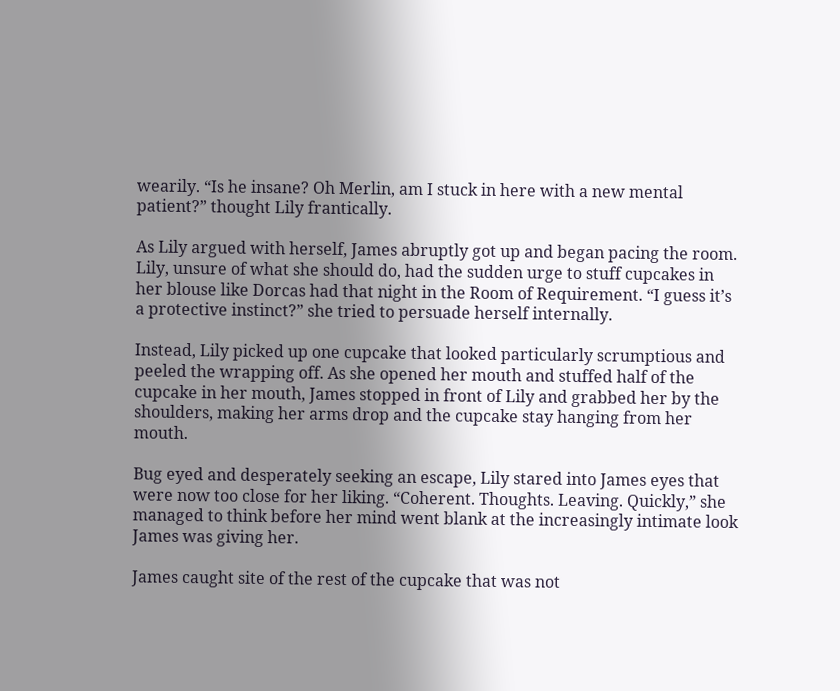wearily. “Is he insane? Oh Merlin, am I stuck in here with a new mental patient?” thought Lily frantically.

As Lily argued with herself, James abruptly got up and began pacing the room. Lily, unsure of what she should do, had the sudden urge to stuff cupcakes in her blouse like Dorcas had that night in the Room of Requirement. “I guess it’s a protective instinct?” she tried to persuade herself internally.

Instead, Lily picked up one cupcake that looked particularly scrumptious and peeled the wrapping off. As she opened her mouth and stuffed half of the cupcake in her mouth, James stopped in front of Lily and grabbed her by the shoulders, making her arms drop and the cupcake stay hanging from her mouth.

Bug eyed and desperately seeking an escape, Lily stared into James eyes that were now too close for her liking. “Coherent. Thoughts. Leaving. Quickly,” she managed to think before her mind went blank at the increasingly intimate look James was giving her.

James caught site of the rest of the cupcake that was not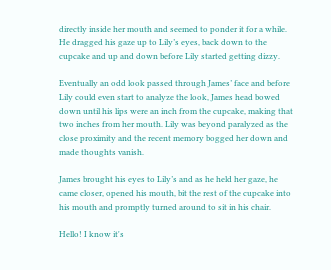directly inside her mouth and seemed to ponder it for a while. He dragged his gaze up to Lily’s eyes, back down to the cupcake and up and down before Lily started getting dizzy.

Eventually an odd look passed through James’ face and before Lily could even start to analyze the look, James head bowed down until his lips were an inch from the cupcake, making that two inches from her mouth. Lily was beyond paralyzed as the close proximity and the recent memory bogged her down and made thoughts vanish.

James brought his eyes to Lily’s and as he held her gaze, he came closer, opened his mouth, bit the rest of the cupcake into his mouth and promptly turned around to sit in his chair.

Hello! I know it's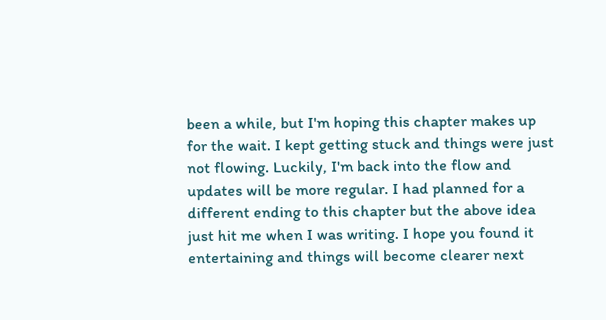been a while, but I'm hoping this chapter makes up for the wait. I kept getting stuck and things were just not flowing. Luckily, I'm back into the flow and updates will be more regular. I had planned for a different ending to this chapter but the above idea just hit me when I was writing. I hope you found it entertaining and things will become clearer next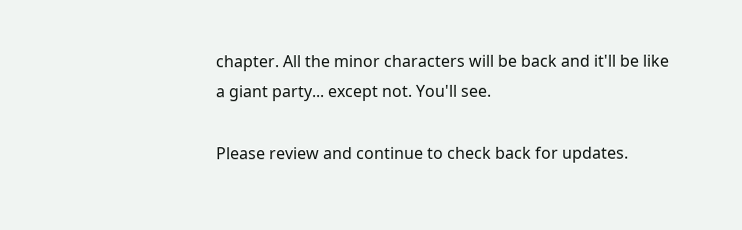chapter. All the minor characters will be back and it'll be like a giant party... except not. You'll see.

Please review and continue to check back for updates.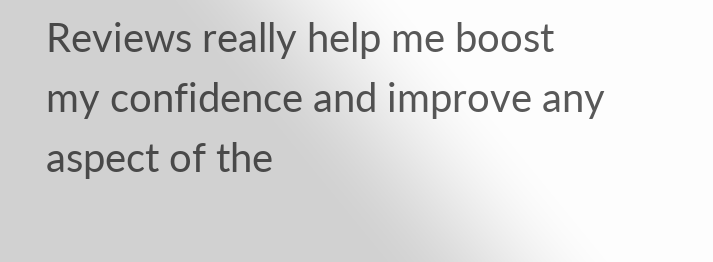Reviews really help me boost my confidence and improve any aspect of the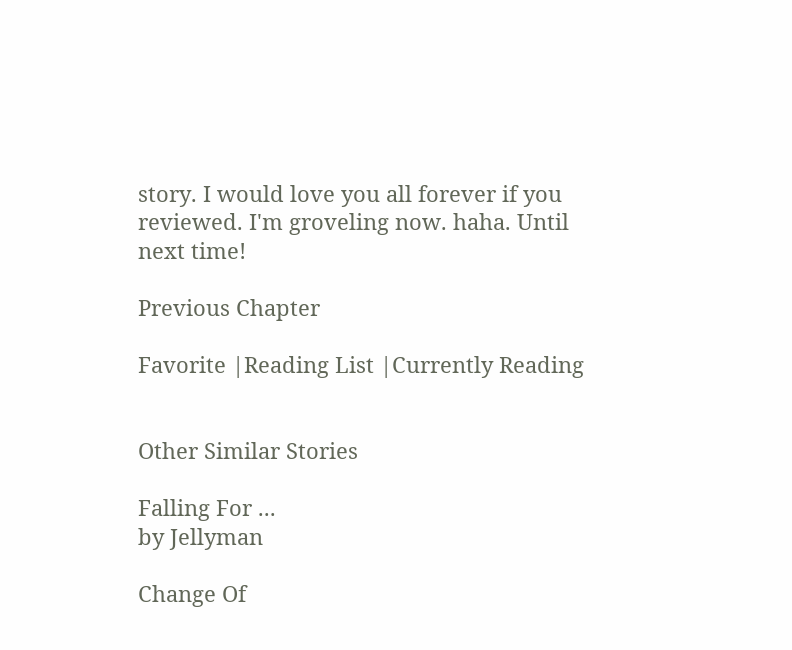story. I would love you all forever if you reviewed. I'm groveling now. haha. Until next time!

Previous Chapter

Favorite |Reading List |Currently Reading


Other Similar Stories

Falling For ...
by Jellyman

Change Of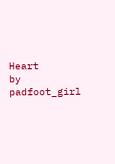Heart
by padfoot_girl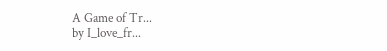A Game of Tr...
by I_love_fr...